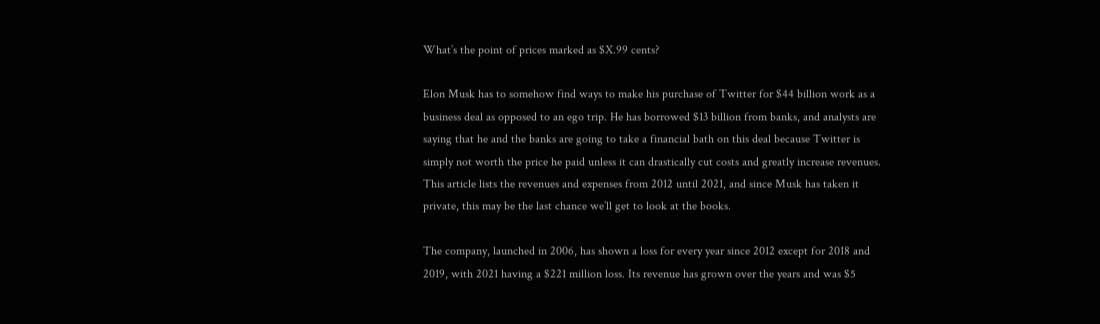What’s the point of prices marked as $X.99 cents?

Elon Musk has to somehow find ways to make his purchase of Twitter for $44 billion work as a business deal as opposed to an ego trip. He has borrowed $13 billion from banks, and analysts are saying that he and the banks are going to take a financial bath on this deal because Twitter is simply not worth the price he paid unless it can drastically cut costs and greatly increase revenues. This article lists the revenues and expenses from 2012 until 2021, and since Musk has taken it private, this may be the last chance we’ll get to look at the books.

The company, launched in 2006, has shown a loss for every year since 2012 except for 2018 and 2019, with 2021 having a $221 million loss. Its revenue has grown over the years and was $5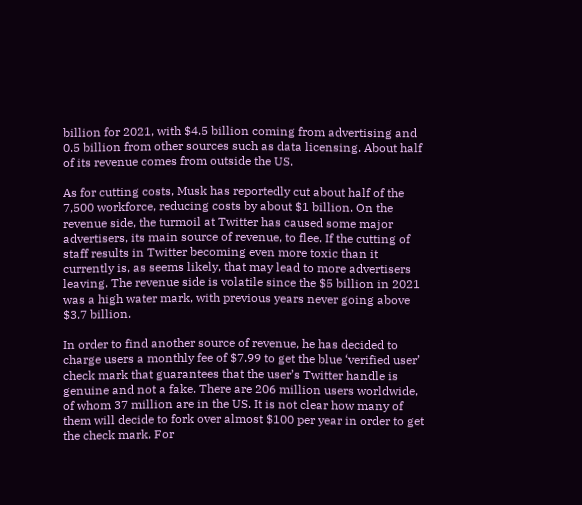billion for 2021, with $4.5 billion coming from advertising and 0.5 billion from other sources such as data licensing. About half of its revenue comes from outside the US.

As for cutting costs, Musk has reportedly cut about half of the 7,500 workforce, reducing costs by about $1 billion. On the revenue side, the turmoil at Twitter has caused some major advertisers, its main source of revenue, to flee. If the cutting of staff results in Twitter becoming even more toxic than it currently is, as seems likely, that may lead to more advertisers leaving. The revenue side is volatile since the $5 billion in 2021 was a high water mark, with previous years never going above $3.7 billion.

In order to find another source of revenue, he has decided to charge users a monthly fee of $7.99 to get the blue ‘verified user’ check mark that guarantees that the user’s Twitter handle is genuine and not a fake. There are 206 million users worldwide, of whom 37 million are in the US. It is not clear how many of them will decide to fork over almost $100 per year in order to get the check mark. For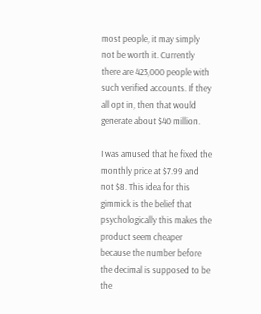most people, it may simply not be worth it. Currently there are 423,000 people with such verified accounts. If they all opt in, then that would generate about $40 million.

I was amused that he fixed the monthly price at $7.99 and not $8. This idea for this gimmick is the belief that psychologically this makes the product seem cheaper because the number before the decimal is supposed to be the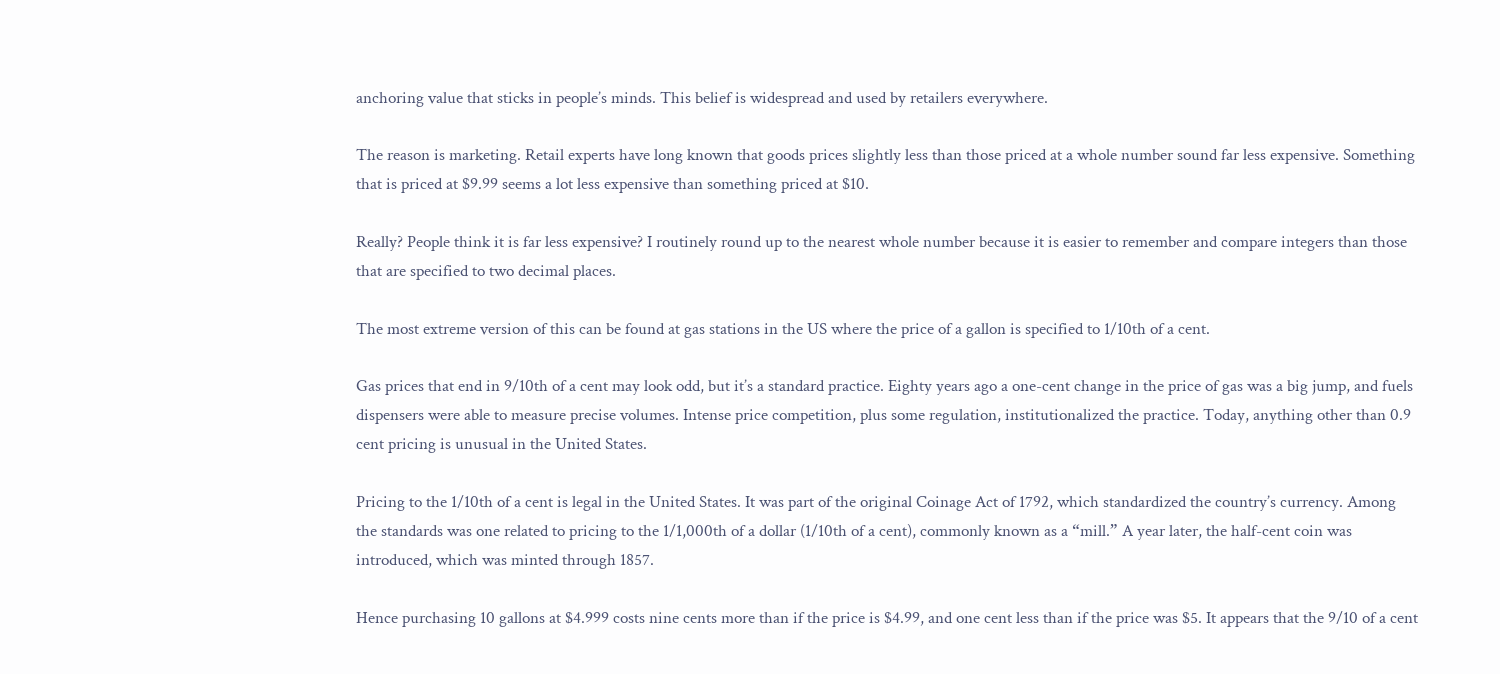anchoring value that sticks in people’s minds. This belief is widespread and used by retailers everywhere.

The reason is marketing. Retail experts have long known that goods prices slightly less than those priced at a whole number sound far less expensive. Something that is priced at $9.99 seems a lot less expensive than something priced at $10.

Really? People think it is far less expensive? I routinely round up to the nearest whole number because it is easier to remember and compare integers than those that are specified to two decimal places.

The most extreme version of this can be found at gas stations in the US where the price of a gallon is specified to 1/10th of a cent.

Gas prices that end in 9/10th of a cent may look odd, but it’s a standard practice. Eighty years ago a one-cent change in the price of gas was a big jump, and fuels dispensers were able to measure precise volumes. Intense price competition, plus some regulation, institutionalized the practice. Today, anything other than 0.9 cent pricing is unusual in the United States.

Pricing to the 1/10th of a cent is legal in the United States. It was part of the original Coinage Act of 1792, which standardized the country’s currency. Among the standards was one related to pricing to the 1/1,000th of a dollar (1/10th of a cent), commonly known as a “mill.” A year later, the half-cent coin was introduced, which was minted through 1857.

Hence purchasing 10 gallons at $4.999 costs nine cents more than if the price is $4.99, and one cent less than if the price was $5. It appears that the 9/10 of a cent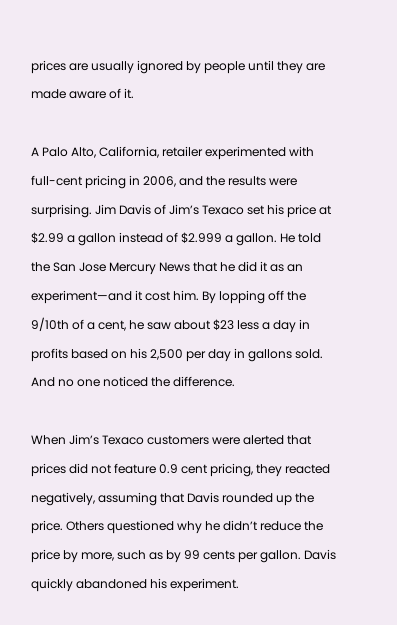prices are usually ignored by people until they are made aware of it.

A Palo Alto, California, retailer experimented with full-cent pricing in 2006, and the results were surprising. Jim Davis of Jim’s Texaco set his price at $2.99 a gallon instead of $2.999 a gallon. He told the San Jose Mercury News that he did it as an experiment—and it cost him. By lopping off the 9/10th of a cent, he saw about $23 less a day in profits based on his 2,500 per day in gallons sold. And no one noticed the difference.

When Jim’s Texaco customers were alerted that prices did not feature 0.9 cent pricing, they reacted negatively, assuming that Davis rounded up the price. Others questioned why he didn’t reduce the price by more, such as by 99 cents per gallon. Davis quickly abandoned his experiment.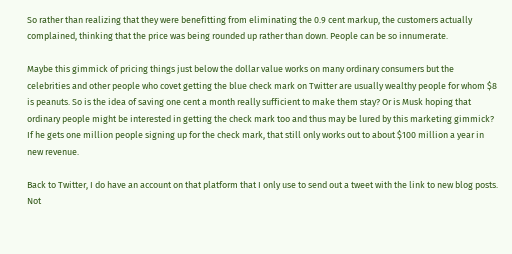So rather than realizing that they were benefitting from eliminating the 0.9 cent markup, the customers actually complained, thinking that the price was being rounded up rather than down. People can be so innumerate.

Maybe this gimmick of pricing things just below the dollar value works on many ordinary consumers but the celebrities and other people who covet getting the blue check mark on Twitter are usually wealthy people for whom $8 is peanuts. So is the idea of saving one cent a month really sufficient to make them stay? Or is Musk hoping that ordinary people might be interested in getting the check mark too and thus may be lured by this marketing gimmick? If he gets one million people signing up for the check mark, that still only works out to about $100 million a year in new revenue.

Back to Twitter, I do have an account on that platform that I only use to send out a tweet with the link to new blog posts. Not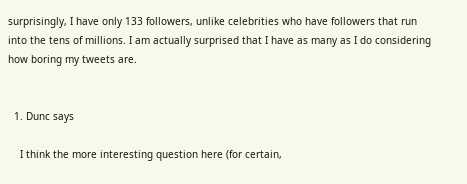surprisingly, I have only 133 followers, unlike celebrities who have followers that run into the tens of millions. I am actually surprised that I have as many as I do considering how boring my tweets are.


  1. Dunc says

    I think the more interesting question here (for certain,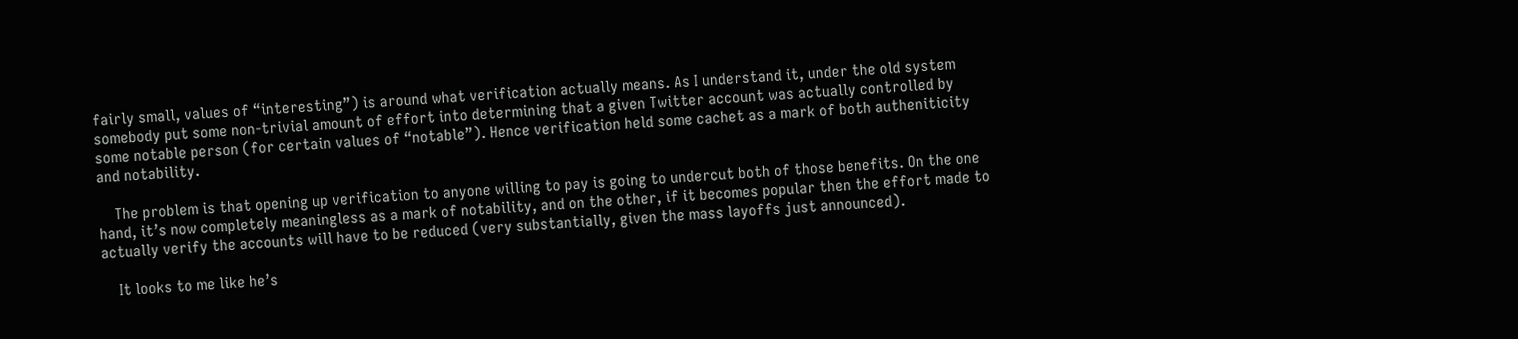fairly small, values of “interesting”) is around what verification actually means. As I understand it, under the old system somebody put some non-trivial amount of effort into determining that a given Twitter account was actually controlled by some notable person (for certain values of “notable”). Hence verification held some cachet as a mark of both autheniticity and notability.

    The problem is that opening up verification to anyone willing to pay is going to undercut both of those benefits. On the one hand, it’s now completely meaningless as a mark of notability, and on the other, if it becomes popular then the effort made to actually verify the accounts will have to be reduced (very substantially, given the mass layoffs just announced).

    It looks to me like he’s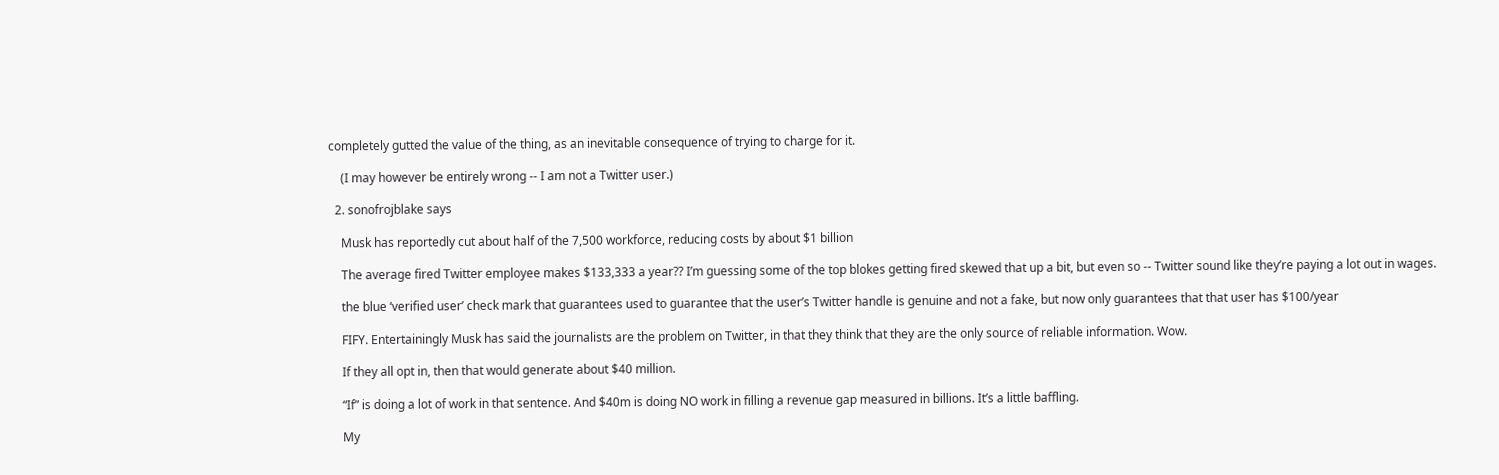completely gutted the value of the thing, as an inevitable consequence of trying to charge for it.

    (I may however be entirely wrong -- I am not a Twitter user.)

  2. sonofrojblake says

    Musk has reportedly cut about half of the 7,500 workforce, reducing costs by about $1 billion

    The average fired Twitter employee makes $133,333 a year?? I’m guessing some of the top blokes getting fired skewed that up a bit, but even so -- Twitter sound like they’re paying a lot out in wages.

    the blue ‘verified user’ check mark that guarantees used to guarantee that the user’s Twitter handle is genuine and not a fake, but now only guarantees that that user has $100/year

    FIFY. Entertainingly Musk has said the journalists are the problem on Twitter, in that they think that they are the only source of reliable information. Wow.

    If they all opt in, then that would generate about $40 million.

    “If” is doing a lot of work in that sentence. And $40m is doing NO work in filling a revenue gap measured in billions. It’s a little baffling.

    My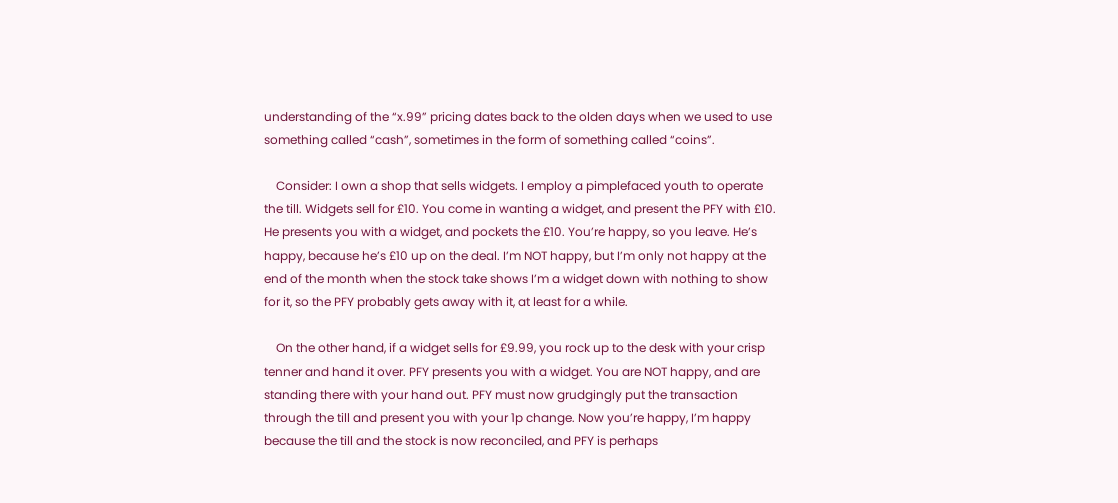understanding of the “x.99” pricing dates back to the olden days when we used to use something called “cash”, sometimes in the form of something called “coins”.

    Consider: I own a shop that sells widgets. I employ a pimplefaced youth to operate the till. Widgets sell for £10. You come in wanting a widget, and present the PFY with £10. He presents you with a widget, and pockets the £10. You’re happy, so you leave. He’s happy, because he’s £10 up on the deal. I’m NOT happy, but I’m only not happy at the end of the month when the stock take shows I’m a widget down with nothing to show for it, so the PFY probably gets away with it, at least for a while.

    On the other hand, if a widget sells for £9.99, you rock up to the desk with your crisp tenner and hand it over. PFY presents you with a widget. You are NOT happy, and are standing there with your hand out. PFY must now grudgingly put the transaction through the till and present you with your 1p change. Now you’re happy, I’m happy because the till and the stock is now reconciled, and PFY is perhaps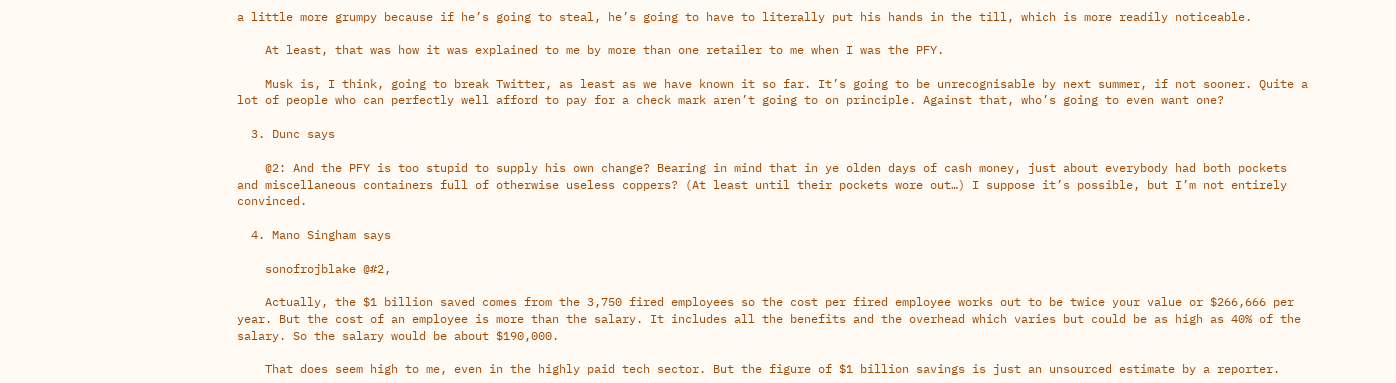a little more grumpy because if he’s going to steal, he’s going to have to literally put his hands in the till, which is more readily noticeable.

    At least, that was how it was explained to me by more than one retailer to me when I was the PFY.

    Musk is, I think, going to break Twitter, as least as we have known it so far. It’s going to be unrecognisable by next summer, if not sooner. Quite a lot of people who can perfectly well afford to pay for a check mark aren’t going to on principle. Against that, who’s going to even want one?

  3. Dunc says

    @2: And the PFY is too stupid to supply his own change? Bearing in mind that in ye olden days of cash money, just about everybody had both pockets and miscellaneous containers full of otherwise useless coppers? (At least until their pockets wore out…) I suppose it’s possible, but I’m not entirely convinced.

  4. Mano Singham says

    sonofrojblake @#2,

    Actually, the $1 billion saved comes from the 3,750 fired employees so the cost per fired employee works out to be twice your value or $266,666 per year. But the cost of an employee is more than the salary. It includes all the benefits and the overhead which varies but could be as high as 40% of the salary. So the salary would be about $190,000.

    That does seem high to me, even in the highly paid tech sector. But the figure of $1 billion savings is just an unsourced estimate by a reporter.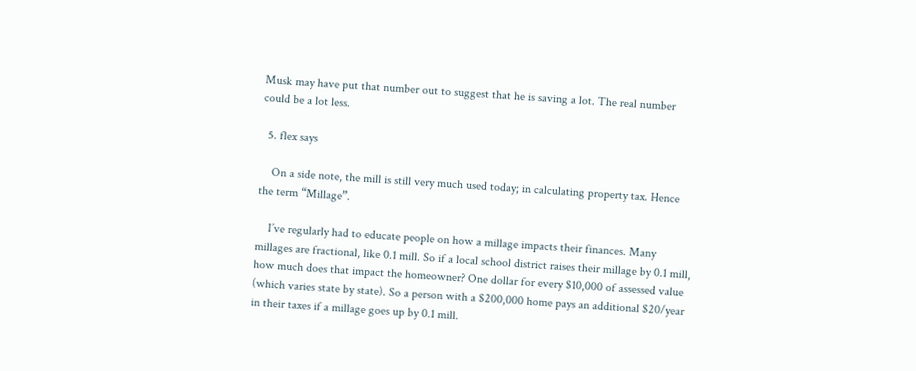Musk may have put that number out to suggest that he is saving a lot. The real number could be a lot less.

  5. flex says

    On a side note, the mill is still very much used today; in calculating property tax. Hence the term “Millage”.

    I’ve regularly had to educate people on how a millage impacts their finances. Many millages are fractional, like 0.1 mill. So if a local school district raises their millage by 0.1 mill, how much does that impact the homeowner? One dollar for every $10,000 of assessed value (which varies state by state). So a person with a $200,000 home pays an additional $20/year in their taxes if a millage goes up by 0.1 mill.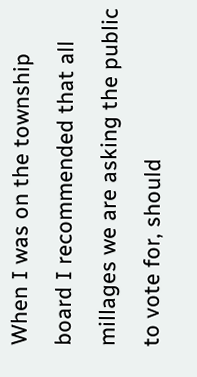When I was on the township board I recommended that all millages we are asking the public to vote for, should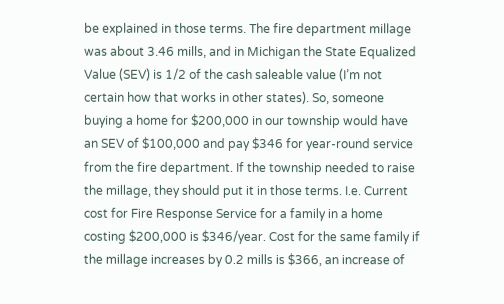be explained in those terms. The fire department millage was about 3.46 mills, and in Michigan the State Equalized Value (SEV) is 1/2 of the cash saleable value (I’m not certain how that works in other states). So, someone buying a home for $200,000 in our township would have an SEV of $100,000 and pay $346 for year-round service from the fire department. If the township needed to raise the millage, they should put it in those terms. I.e. Current cost for Fire Response Service for a family in a home costing $200,000 is $346/year. Cost for the same family if the millage increases by 0.2 mills is $366, an increase of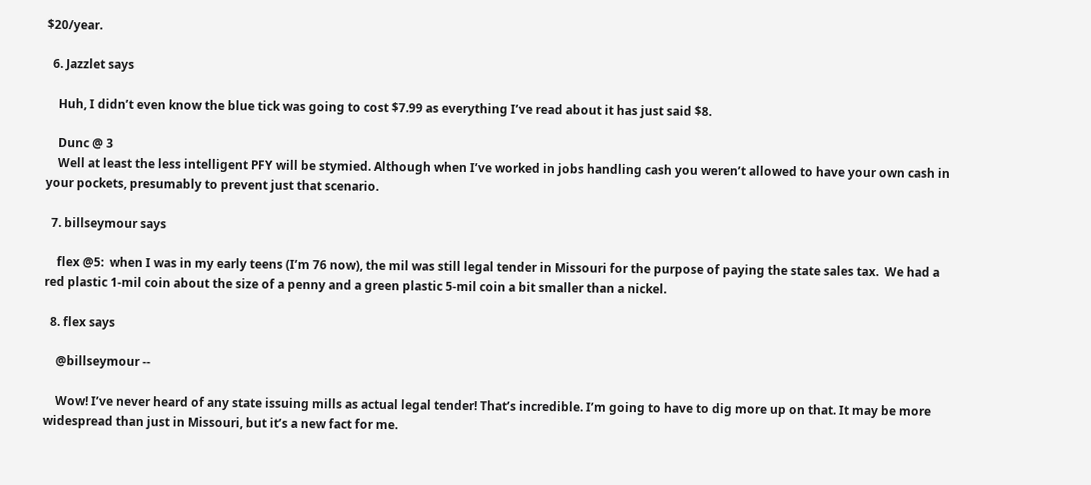$20/year.

  6. Jazzlet says

    Huh, I didn’t even know the blue tick was going to cost $7.99 as everything I’ve read about it has just said $8.

    Dunc @ 3
    Well at least the less intelligent PFY will be stymied. Although when I’ve worked in jobs handling cash you weren’t allowed to have your own cash in your pockets, presumably to prevent just that scenario.

  7. billseymour says

    flex @5:  when I was in my early teens (I’m 76 now), the mil was still legal tender in Missouri for the purpose of paying the state sales tax.  We had a red plastic 1-mil coin about the size of a penny and a green plastic 5-mil coin a bit smaller than a nickel.

  8. flex says

    @billseymour --

    Wow! I’ve never heard of any state issuing mills as actual legal tender! That’s incredible. I’m going to have to dig more up on that. It may be more widespread than just in Missouri, but it’s a new fact for me.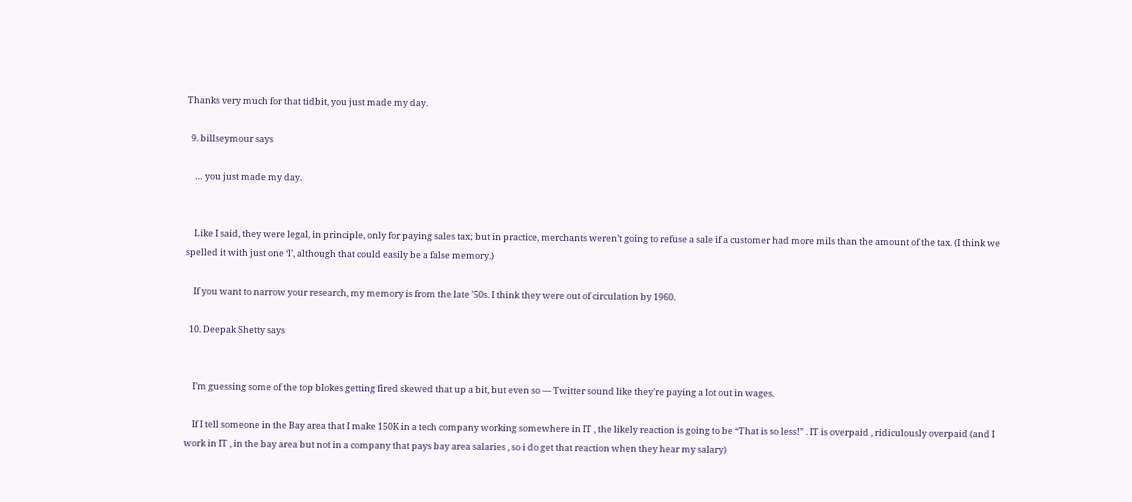Thanks very much for that tidbit, you just made my day.

  9. billseymour says

    … you just made my day.


    Like I said, they were legal, in principle, only for paying sales tax; but in practice, merchants weren’t going to refuse a sale if a customer had more mils than the amount of the tax. (I think we spelled it with just one ‘l’, although that could easily be a false memory.)

    If you want to narrow your research, my memory is from the late ’50s. I think they were out of circulation by 1960.

  10. Deepak Shetty says


    I’m guessing some of the top blokes getting fired skewed that up a bit, but even so — Twitter sound like they’re paying a lot out in wages.

    If I tell someone in the Bay area that I make 150K in a tech company working somewhere in IT , the likely reaction is going to be “That is so less!” . IT is overpaid , ridiculously overpaid (and I work in IT , in the bay area but not in a company that pays bay area salaries , so i do get that reaction when they hear my salary)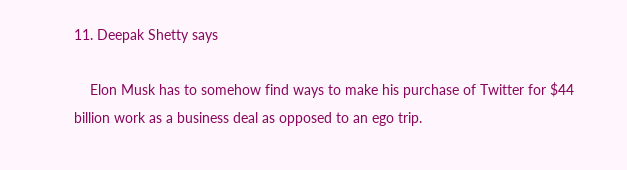11. Deepak Shetty says

    Elon Musk has to somehow find ways to make his purchase of Twitter for $44 billion work as a business deal as opposed to an ego trip.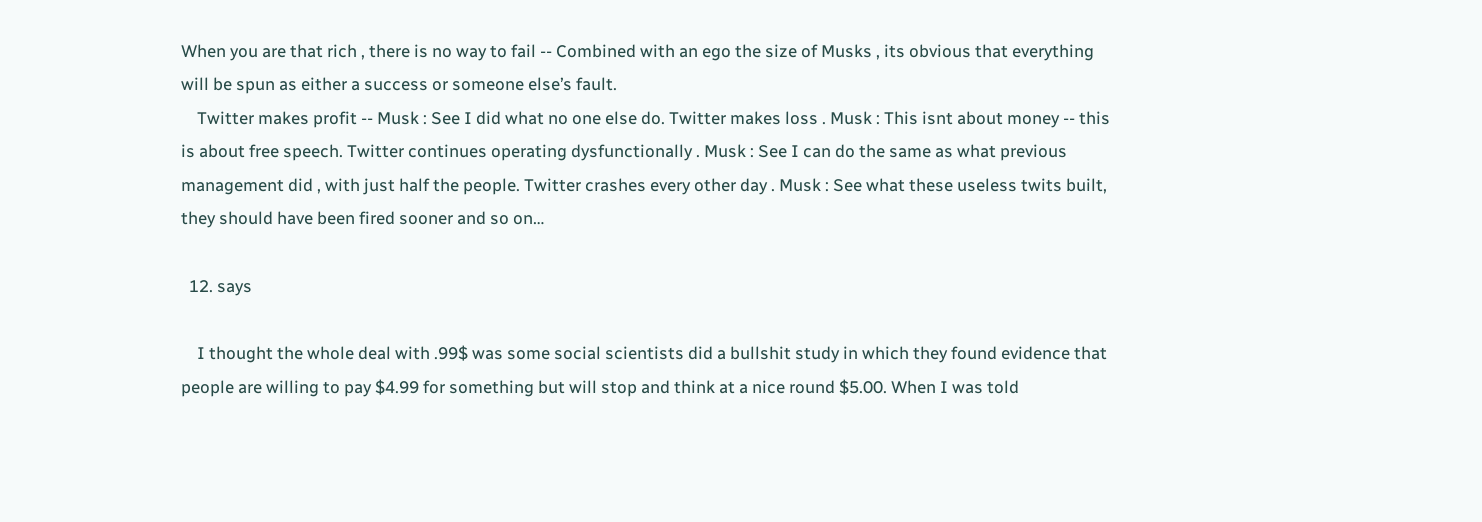When you are that rich , there is no way to fail -- Combined with an ego the size of Musks , its obvious that everything will be spun as either a success or someone else’s fault.
    Twitter makes profit -- Musk : See I did what no one else do. Twitter makes loss . Musk : This isnt about money -- this is about free speech. Twitter continues operating dysfunctionally . Musk : See I can do the same as what previous management did , with just half the people. Twitter crashes every other day . Musk : See what these useless twits built, they should have been fired sooner and so on…

  12. says

    I thought the whole deal with .99$ was some social scientists did a bullshit study in which they found evidence that people are willing to pay $4.99 for something but will stop and think at a nice round $5.00. When I was told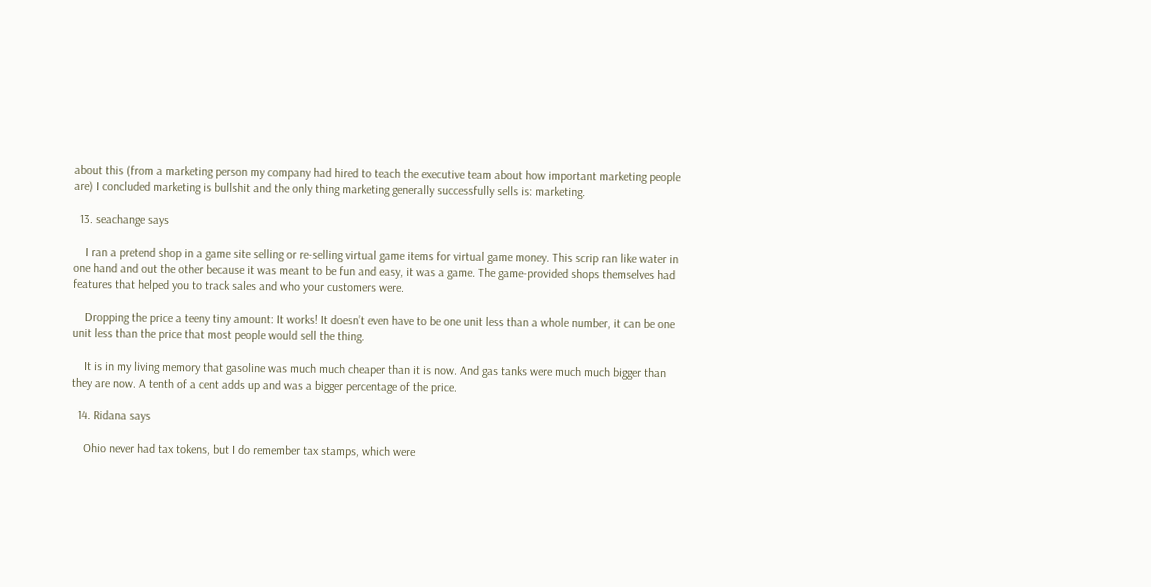about this (from a marketing person my company had hired to teach the executive team about how important marketing people are) I concluded marketing is bullshit and the only thing marketing generally successfully sells is: marketing.

  13. seachange says

    I ran a pretend shop in a game site selling or re-selling virtual game items for virtual game money. This scrip ran like water in one hand and out the other because it was meant to be fun and easy, it was a game. The game-provided shops themselves had features that helped you to track sales and who your customers were.

    Dropping the price a teeny tiny amount: It works! It doesn’t even have to be one unit less than a whole number, it can be one unit less than the price that most people would sell the thing.

    It is in my living memory that gasoline was much much cheaper than it is now. And gas tanks were much much bigger than they are now. A tenth of a cent adds up and was a bigger percentage of the price.

  14. Ridana says

    Ohio never had tax tokens, but I do remember tax stamps, which were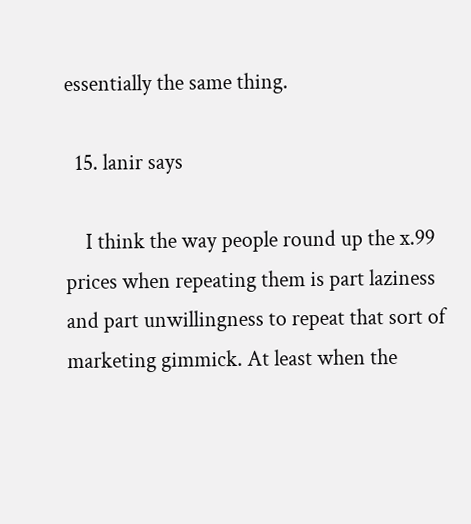essentially the same thing.

  15. lanir says

    I think the way people round up the x.99 prices when repeating them is part laziness and part unwillingness to repeat that sort of marketing gimmick. At least when the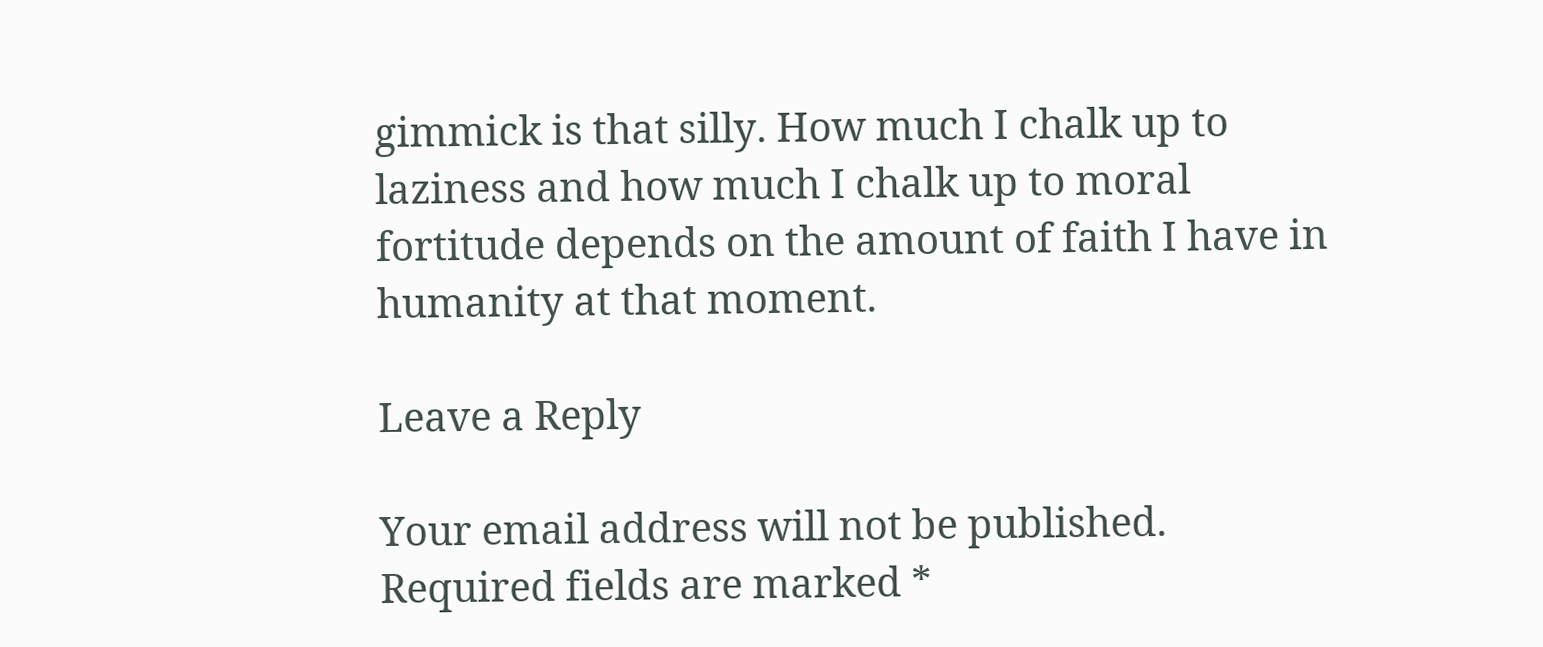gimmick is that silly. How much I chalk up to laziness and how much I chalk up to moral fortitude depends on the amount of faith I have in humanity at that moment.

Leave a Reply

Your email address will not be published. Required fields are marked *